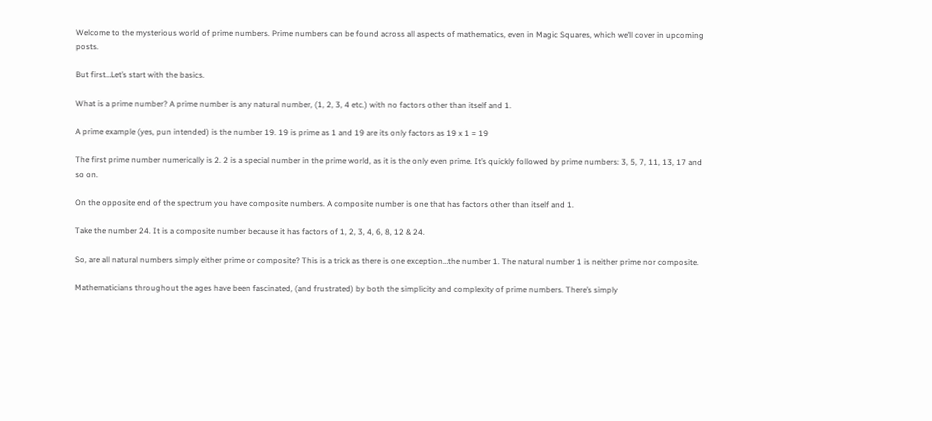Welcome to the mysterious world of prime numbers. Prime numbers can be found across all aspects of mathematics, even in Magic Squares, which we’ll cover in upcoming posts.

But first…Let’s start with the basics.

What is a prime number? A prime number is any natural number, (1, 2, 3, 4 etc.) with no factors other than itself and 1.

A prime example (yes, pun intended) is the number 19. 19 is prime as 1 and 19 are its only factors as 19 x 1 = 19

The first prime number numerically is 2. 2 is a special number in the prime world, as it is the only even prime. It’s quickly followed by prime numbers: 3, 5, 7, 11, 13, 17 and so on.

On the opposite end of the spectrum you have composite numbers. A composite number is one that has factors other than itself and 1.

Take the number 24. It is a composite number because it has factors of 1, 2, 3, 4, 6, 8, 12 & 24.

So, are all natural numbers simply either prime or composite? This is a trick as there is one exception…the number 1. The natural number 1 is neither prime nor composite.

Mathematicians throughout the ages have been fascinated, (and frustrated) by both the simplicity and complexity of prime numbers. There’s simply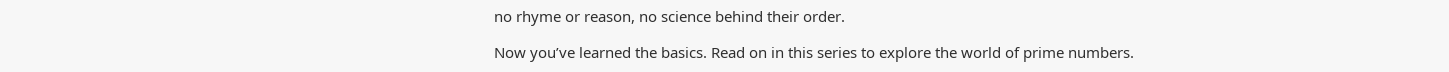no rhyme or reason, no science behind their order.

Now you’ve learned the basics. Read on in this series to explore the world of prime numbers.